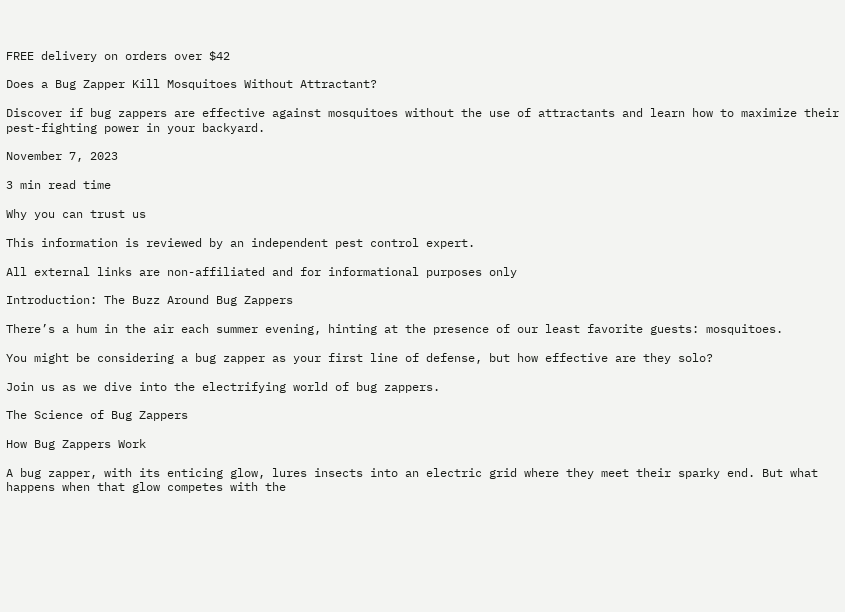FREE delivery on orders over $42

Does a Bug Zapper Kill Mosquitoes Without Attractant?

Discover if bug zappers are effective against mosquitoes without the use of attractants and learn how to maximize their pest-fighting power in your backyard.

November 7, 2023

3 min read time

Why you can trust us

This information is reviewed by an independent pest control expert.

All external links are non-affiliated and for informational purposes only

Introduction: The Buzz Around Bug Zappers

There’s a hum in the air each summer evening, hinting at the presence of our least favorite guests: mosquitoes.

You might be considering a bug zapper as your first line of defense, but how effective are they solo?

Join us as we dive into the electrifying world of bug zappers.

The Science of Bug Zappers

How Bug Zappers Work

A bug zapper, with its enticing glow, lures insects into an electric grid where they meet their sparky end. But what happens when that glow competes with the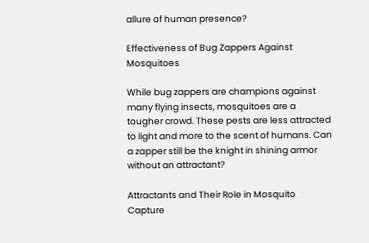allure of human presence?

Effectiveness of Bug Zappers Against Mosquitoes

While bug zappers are champions against many flying insects, mosquitoes are a tougher crowd. These pests are less attracted to light and more to the scent of humans. Can a zapper still be the knight in shining armor without an attractant?

Attractants and Their Role in Mosquito Capture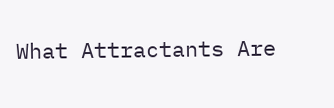What Attractants Are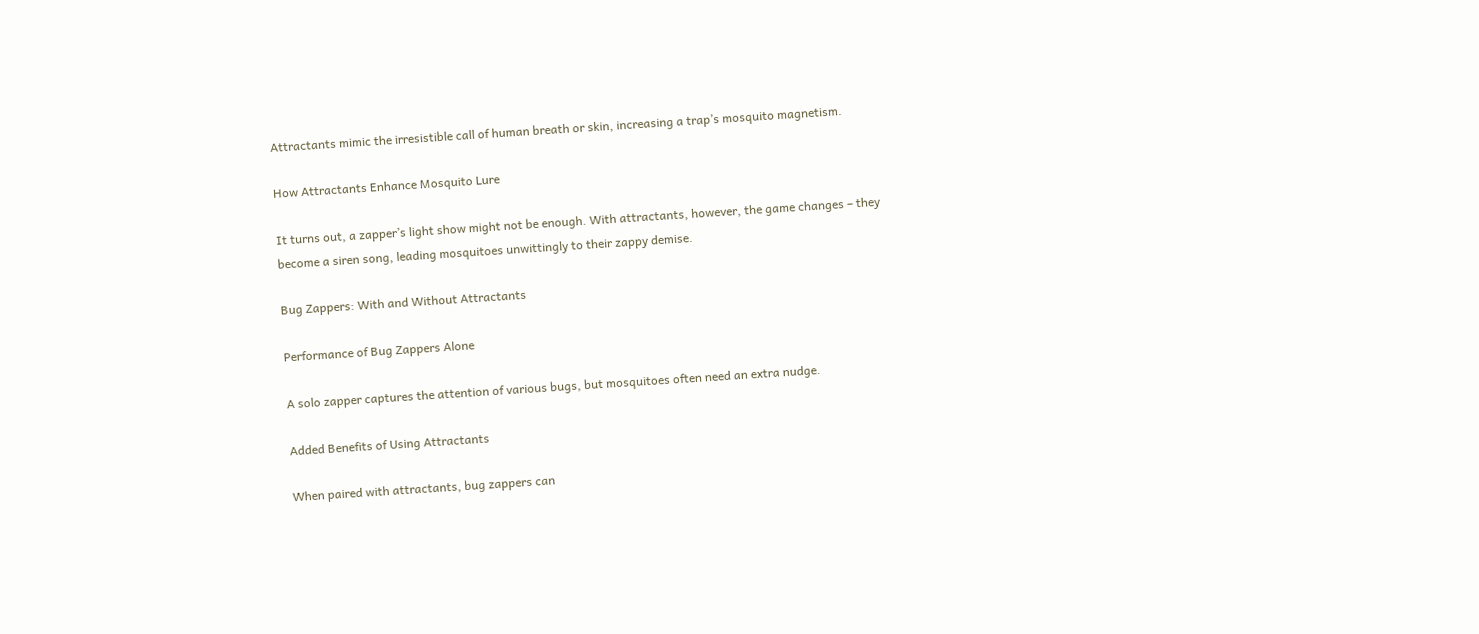Attractants mimic the irresistible call of human breath or skin, increasing a trap’s mosquito magnetism.

How Attractants Enhance Mosquito Lure

It turns out, a zapper’s light show might not be enough. With attractants, however, the game changes – they become a siren song, leading mosquitoes unwittingly to their zappy demise.

Bug Zappers: With and Without Attractants

Performance of Bug Zappers Alone

A solo zapper captures the attention of various bugs, but mosquitoes often need an extra nudge.

Added Benefits of Using Attractants

When paired with attractants, bug zappers can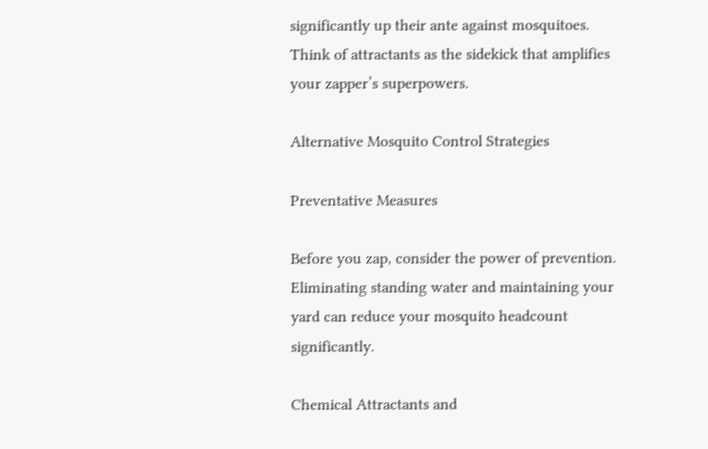significantly up their ante against mosquitoes. Think of attractants as the sidekick that amplifies your zapper’s superpowers.

Alternative Mosquito Control Strategies

Preventative Measures

Before you zap, consider the power of prevention. Eliminating standing water and maintaining your yard can reduce your mosquito headcount significantly.

Chemical Attractants and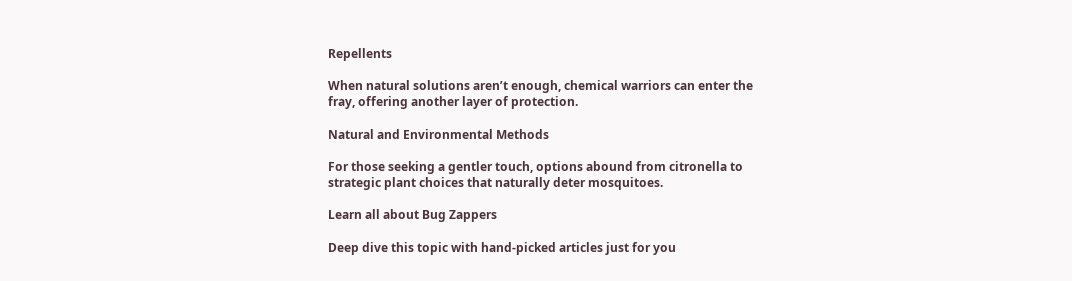Repellents

When natural solutions aren’t enough, chemical warriors can enter the fray, offering another layer of protection.

Natural and Environmental Methods

For those seeking a gentler touch, options abound from citronella to strategic plant choices that naturally deter mosquitoes.

Learn all about Bug Zappers

Deep dive this topic with hand-picked articles just for you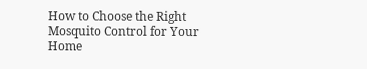How to Choose the Right Mosquito Control for Your Home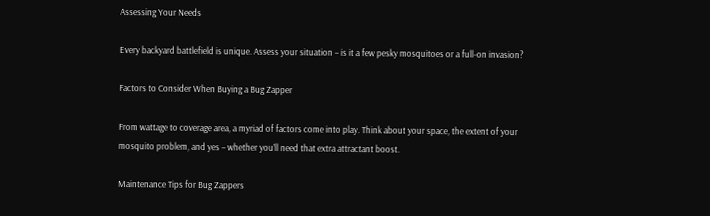Assessing Your Needs

Every backyard battlefield is unique. Assess your situation – is it a few pesky mosquitoes or a full-on invasion?

Factors to Consider When Buying a Bug Zapper

From wattage to coverage area, a myriad of factors come into play. Think about your space, the extent of your mosquito problem, and yes – whether you’ll need that extra attractant boost.

Maintenance Tips for Bug Zappers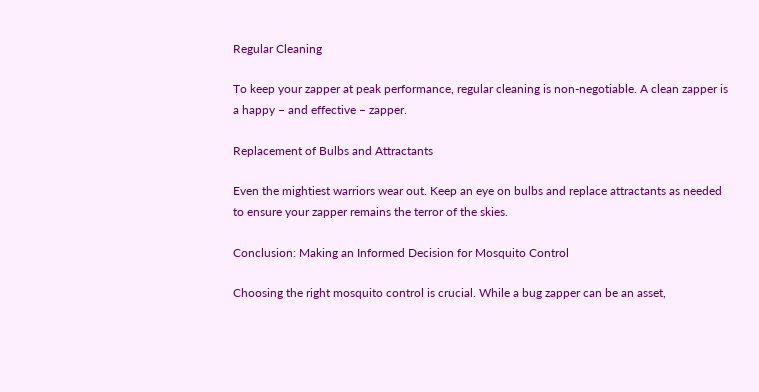Regular Cleaning

To keep your zapper at peak performance, regular cleaning is non-negotiable. A clean zapper is a happy – and effective – zapper.

Replacement of Bulbs and Attractants

Even the mightiest warriors wear out. Keep an eye on bulbs and replace attractants as needed to ensure your zapper remains the terror of the skies.

Conclusion: Making an Informed Decision for Mosquito Control

Choosing the right mosquito control is crucial. While a bug zapper can be an asset,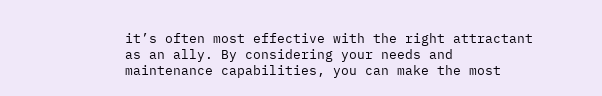it’s often most effective with the right attractant as an ally. By considering your needs and maintenance capabilities, you can make the most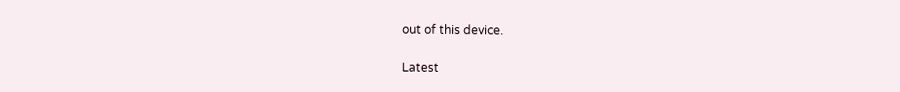out of this device.

Latest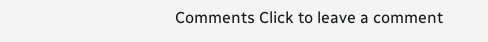Comments Click to leave a comment